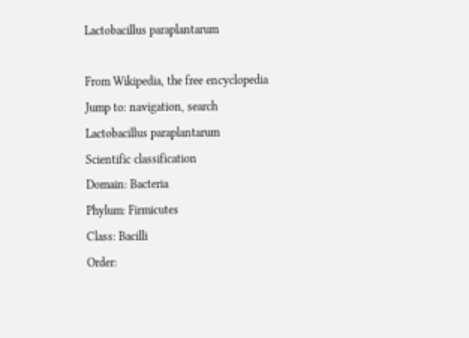Lactobacillus paraplantarum

From Wikipedia, the free encyclopedia
Jump to: navigation, search
Lactobacillus paraplantarum
Scientific classification
Domain: Bacteria
Phylum: Firmicutes
Class: Bacilli
Order: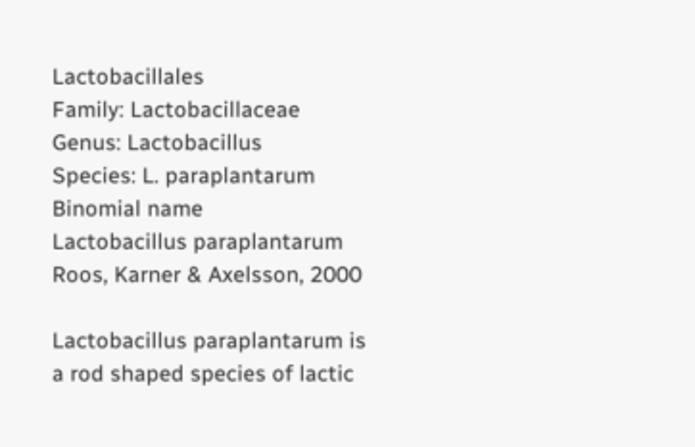Lactobacillales
Family: Lactobacillaceae
Genus: Lactobacillus
Species: L. paraplantarum
Binomial name
Lactobacillus paraplantarum
Roos, Karner & Axelsson, 2000

Lactobacillus paraplantarum is a rod shaped species of lactic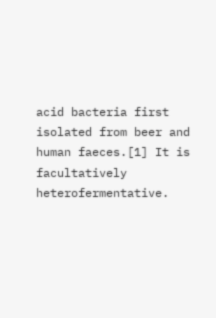acid bacteria first isolated from beer and human faeces.[1] It is facultatively heterofermentative.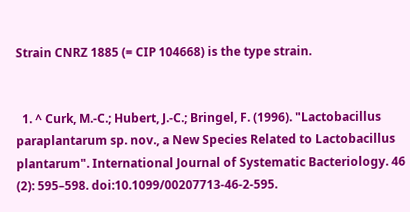Strain CNRZ 1885 (= CIP 104668) is the type strain.


  1. ^ Curk, M.-C.; Hubert, J.-C.; Bringel, F. (1996). "Lactobacillus paraplantarum sp. nov., a New Species Related to Lactobacillus plantarum". International Journal of Systematic Bacteriology. 46 (2): 595–598. doi:10.1099/00207713-46-2-595.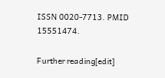ISSN 0020-7713. PMID 15551474.

Further reading[edit]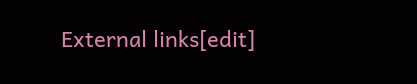External links[edit]